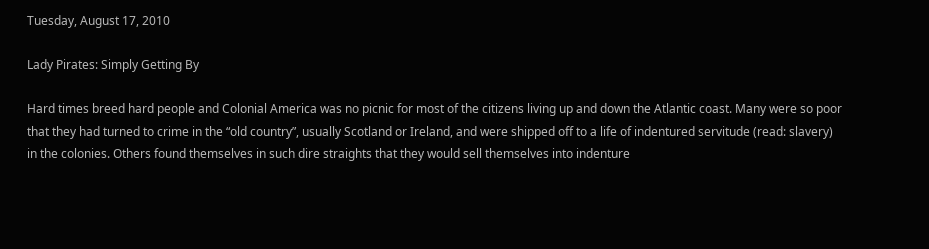Tuesday, August 17, 2010

Lady Pirates: Simply Getting By

Hard times breed hard people and Colonial America was no picnic for most of the citizens living up and down the Atlantic coast. Many were so poor that they had turned to crime in the “old country”, usually Scotland or Ireland, and were shipped off to a life of indentured servitude (read: slavery) in the colonies. Others found themselves in such dire straights that they would sell themselves into indenture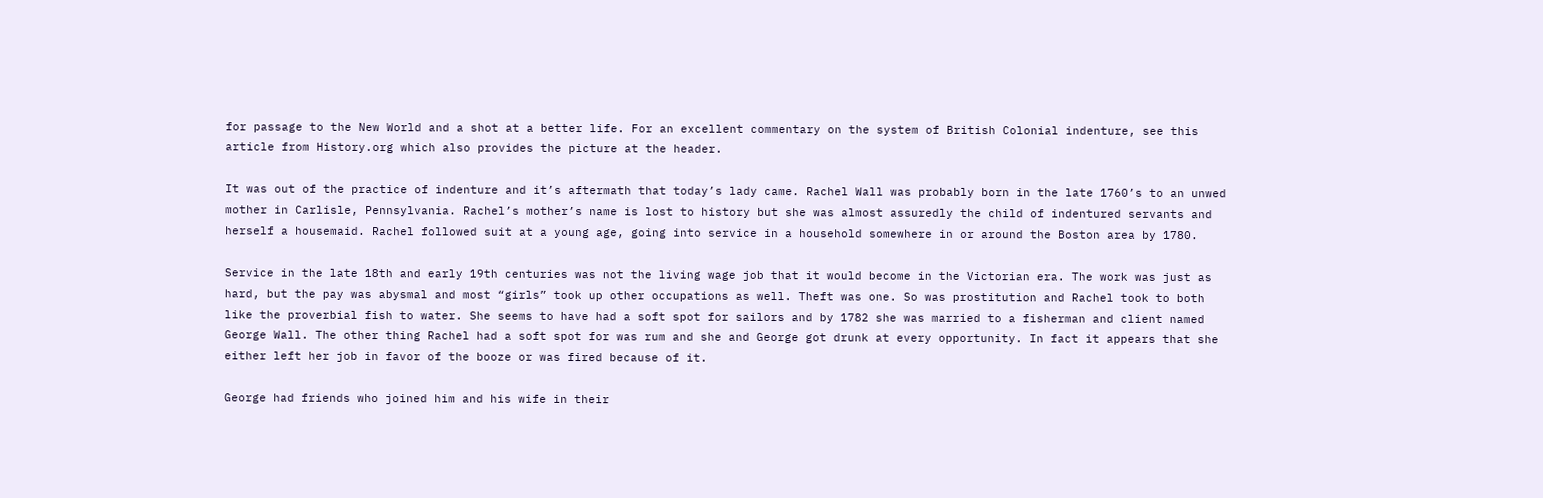for passage to the New World and a shot at a better life. For an excellent commentary on the system of British Colonial indenture, see this article from History.org which also provides the picture at the header.

It was out of the practice of indenture and it’s aftermath that today’s lady came. Rachel Wall was probably born in the late 1760’s to an unwed mother in Carlisle, Pennsylvania. Rachel’s mother’s name is lost to history but she was almost assuredly the child of indentured servants and herself a housemaid. Rachel followed suit at a young age, going into service in a household somewhere in or around the Boston area by 1780.

Service in the late 18th and early 19th centuries was not the living wage job that it would become in the Victorian era. The work was just as hard, but the pay was abysmal and most “girls” took up other occupations as well. Theft was one. So was prostitution and Rachel took to both like the proverbial fish to water. She seems to have had a soft spot for sailors and by 1782 she was married to a fisherman and client named George Wall. The other thing Rachel had a soft spot for was rum and she and George got drunk at every opportunity. In fact it appears that she either left her job in favor of the booze or was fired because of it.

George had friends who joined him and his wife in their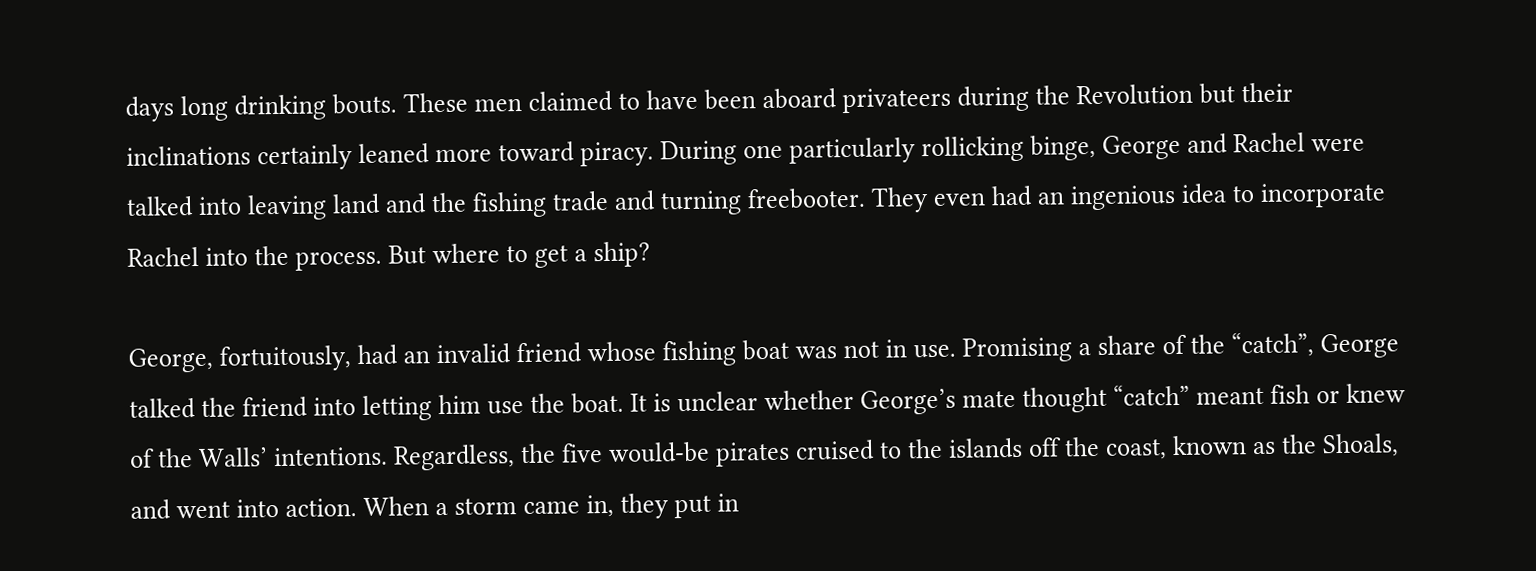days long drinking bouts. These men claimed to have been aboard privateers during the Revolution but their inclinations certainly leaned more toward piracy. During one particularly rollicking binge, George and Rachel were talked into leaving land and the fishing trade and turning freebooter. They even had an ingenious idea to incorporate Rachel into the process. But where to get a ship?

George, fortuitously, had an invalid friend whose fishing boat was not in use. Promising a share of the “catch”, George talked the friend into letting him use the boat. It is unclear whether George’s mate thought “catch” meant fish or knew of the Walls’ intentions. Regardless, the five would-be pirates cruised to the islands off the coast, known as the Shoals, and went into action. When a storm came in, they put in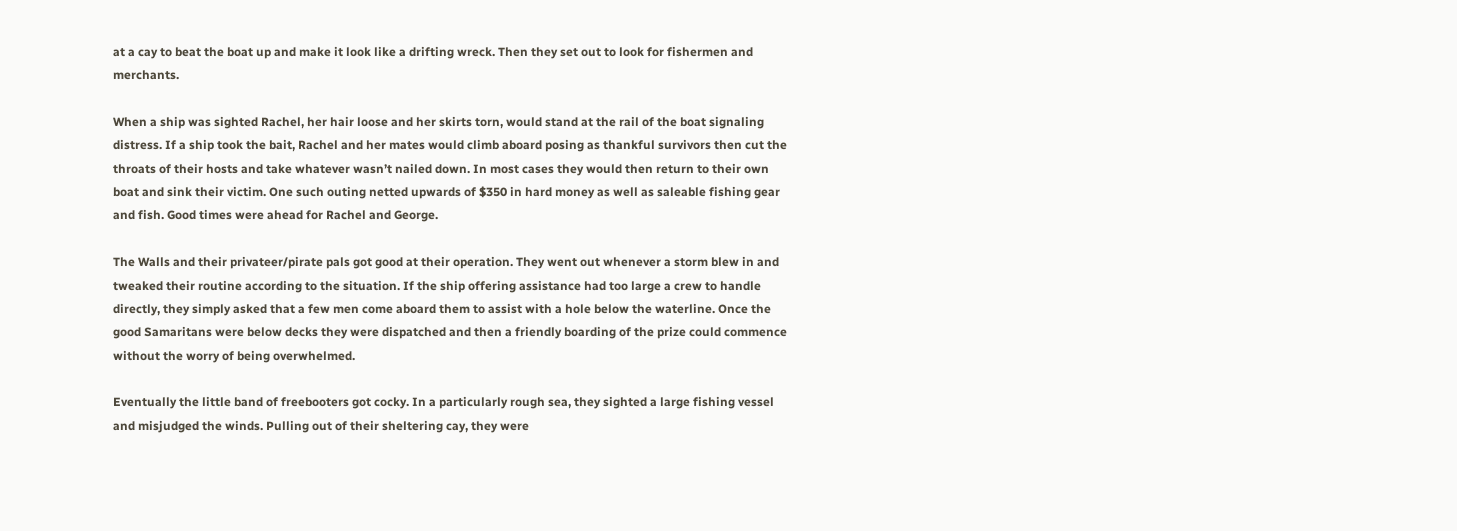at a cay to beat the boat up and make it look like a drifting wreck. Then they set out to look for fishermen and merchants.

When a ship was sighted Rachel, her hair loose and her skirts torn, would stand at the rail of the boat signaling distress. If a ship took the bait, Rachel and her mates would climb aboard posing as thankful survivors then cut the throats of their hosts and take whatever wasn’t nailed down. In most cases they would then return to their own boat and sink their victim. One such outing netted upwards of $350 in hard money as well as saleable fishing gear and fish. Good times were ahead for Rachel and George.

The Walls and their privateer/pirate pals got good at their operation. They went out whenever a storm blew in and tweaked their routine according to the situation. If the ship offering assistance had too large a crew to handle directly, they simply asked that a few men come aboard them to assist with a hole below the waterline. Once the good Samaritans were below decks they were dispatched and then a friendly boarding of the prize could commence without the worry of being overwhelmed.

Eventually the little band of freebooters got cocky. In a particularly rough sea, they sighted a large fishing vessel and misjudged the winds. Pulling out of their sheltering cay, they were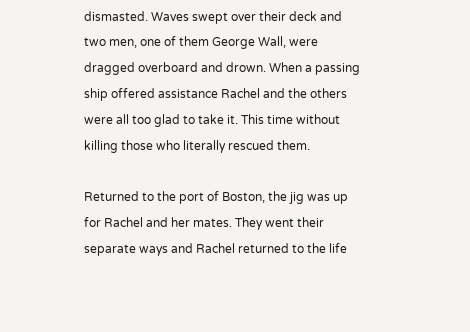dismasted. Waves swept over their deck and two men, one of them George Wall, were dragged overboard and drown. When a passing ship offered assistance Rachel and the others were all too glad to take it. This time without killing those who literally rescued them.

Returned to the port of Boston, the jig was up for Rachel and her mates. They went their separate ways and Rachel returned to the life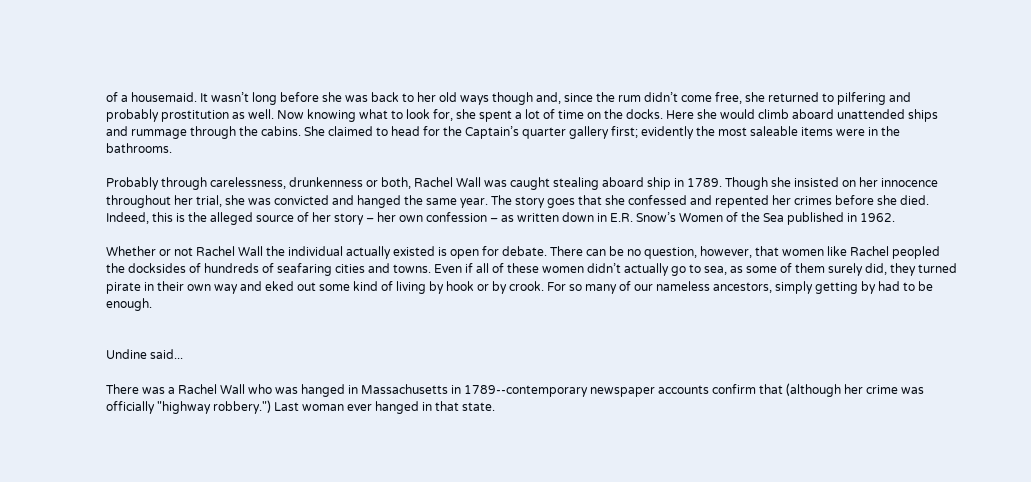of a housemaid. It wasn’t long before she was back to her old ways though and, since the rum didn’t come free, she returned to pilfering and probably prostitution as well. Now knowing what to look for, she spent a lot of time on the docks. Here she would climb aboard unattended ships and rummage through the cabins. She claimed to head for the Captain’s quarter gallery first; evidently the most saleable items were in the bathrooms.

Probably through carelessness, drunkenness or both, Rachel Wall was caught stealing aboard ship in 1789. Though she insisted on her innocence throughout her trial, she was convicted and hanged the same year. The story goes that she confessed and repented her crimes before she died. Indeed, this is the alleged source of her story – her own confession – as written down in E.R. Snow’s Women of the Sea published in 1962.

Whether or not Rachel Wall the individual actually existed is open for debate. There can be no question, however, that women like Rachel peopled the docksides of hundreds of seafaring cities and towns. Even if all of these women didn’t actually go to sea, as some of them surely did, they turned pirate in their own way and eked out some kind of living by hook or by crook. For so many of our nameless ancestors, simply getting by had to be enough.


Undine said...

There was a Rachel Wall who was hanged in Massachusetts in 1789--contemporary newspaper accounts confirm that (although her crime was officially "highway robbery.") Last woman ever hanged in that state.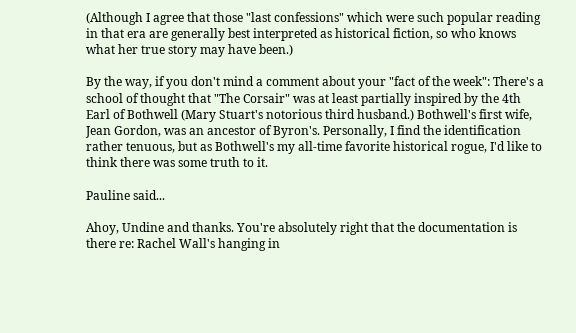(Although I agree that those "last confessions" which were such popular reading in that era are generally best interpreted as historical fiction, so who knows what her true story may have been.)

By the way, if you don't mind a comment about your "fact of the week": There's a school of thought that "The Corsair" was at least partially inspired by the 4th Earl of Bothwell (Mary Stuart's notorious third husband.) Bothwell's first wife, Jean Gordon, was an ancestor of Byron's. Personally, I find the identification rather tenuous, but as Bothwell's my all-time favorite historical rogue, I'd like to think there was some truth to it.

Pauline said...

Ahoy, Undine and thanks. You're absolutely right that the documentation is there re: Rachel Wall's hanging in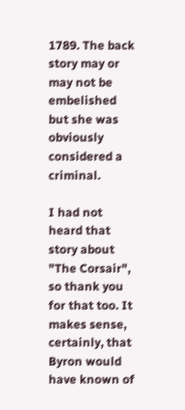1789. The back story may or may not be embelished but she was obviously considered a criminal.

I had not heard that story about "The Corsair", so thank you for that too. It makes sense, certainly, that Byron would have known of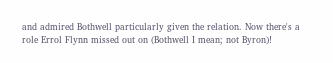and admired Bothwell particularly given the relation. Now there's a role Errol Flynn missed out on (Bothwell I mean; not Byron)!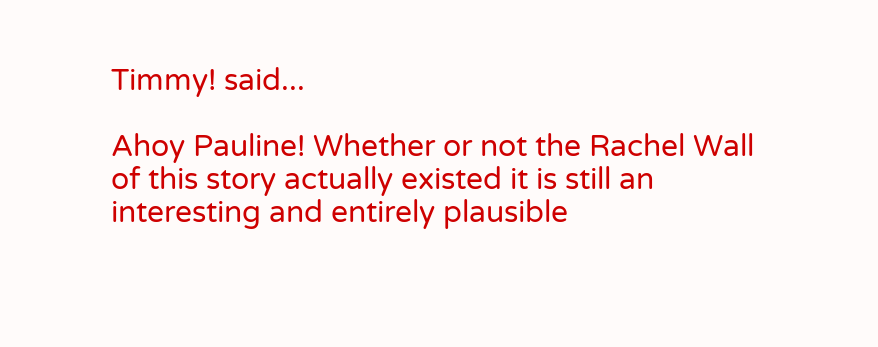Timmy! said...

Ahoy Pauline! Whether or not the Rachel Wall of this story actually existed it is still an interesting and entirely plausible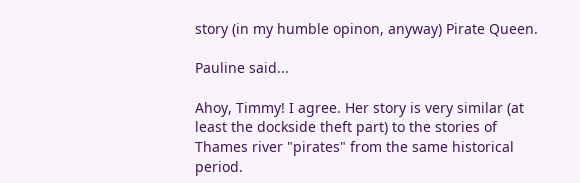story (in my humble opinon, anyway) Pirate Queen.

Pauline said...

Ahoy, Timmy! I agree. Her story is very similar (at least the dockside theft part) to the stories of Thames river "pirates" from the same historical period.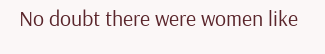No doubt there were women like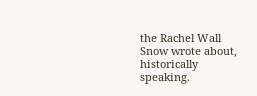the Rachel Wall Snow wrote about, historically speaking.